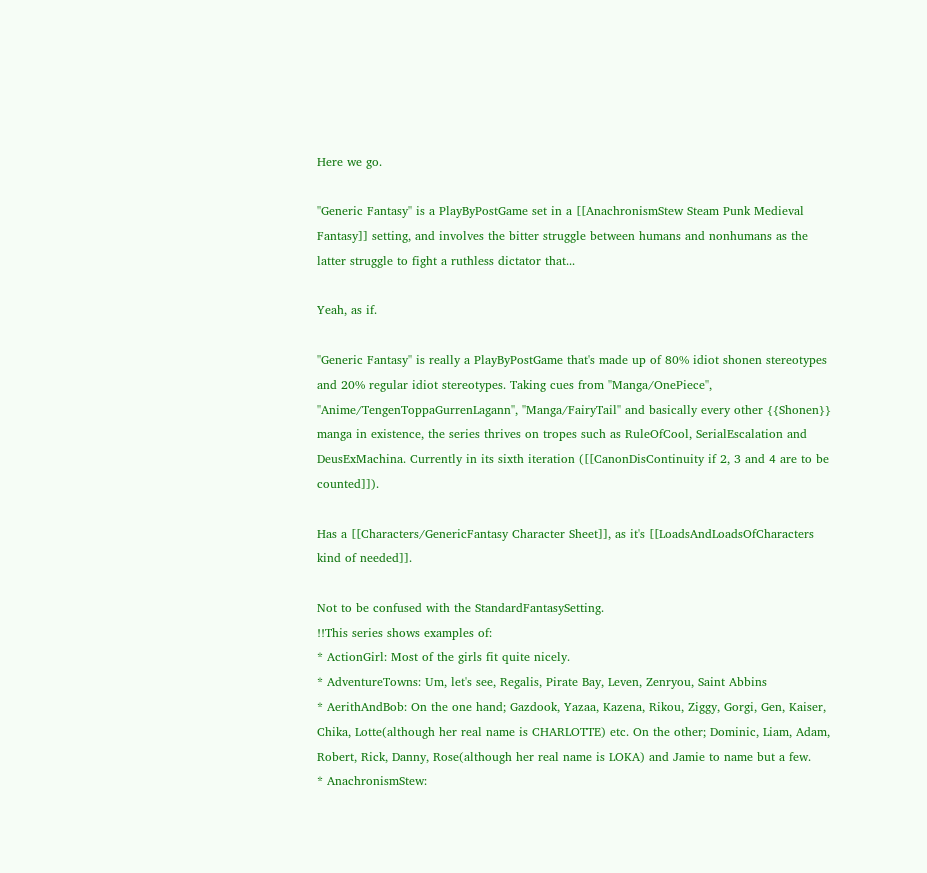Here we go.

''Generic Fantasy'' is a PlayByPostGame set in a [[AnachronismStew Steam Punk Medieval Fantasy]] setting, and involves the bitter struggle between humans and nonhumans as the latter struggle to fight a ruthless dictator that...

Yeah, as if.

''Generic Fantasy'' is really a PlayByPostGame that's made up of 80% idiot shonen stereotypes and 20% regular idiot stereotypes. Taking cues from ''Manga/OnePiece'', ''Anime/TengenToppaGurrenLagann'', ''Manga/FairyTail'' and basically every other {{Shonen}} manga in existence, the series thrives on tropes such as RuleOfCool, SerialEscalation and DeusExMachina. Currently in its sixth iteration ([[CanonDisContinuity if 2, 3 and 4 are to be counted]]).

Has a [[Characters/GenericFantasy Character Sheet]], as it's [[LoadsAndLoadsOfCharacters kind of needed]].

Not to be confused with the StandardFantasySetting.
!!This series shows examples of:
* ActionGirl: Most of the girls fit quite nicely.
* AdventureTowns: Um, let's see, Regalis, Pirate Bay, Leven, Zenryou, Saint Abbins
* AerithAndBob: On the one hand; Gazdook, Yazaa, Kazena, Rikou, Ziggy, Gorgi, Gen, Kaiser, Chika, Lotte(although her real name is CHARLOTTE) etc. On the other; Dominic, Liam, Adam, Robert, Rick, Danny, Rose(although her real name is LOKA) and Jamie to name but a few.
* AnachronismStew: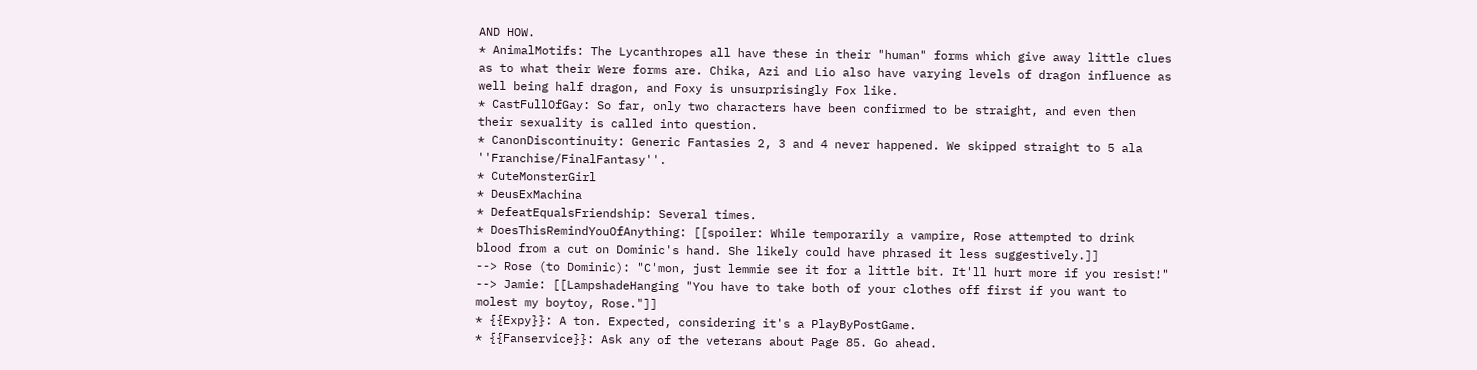AND HOW.
* AnimalMotifs: The Lycanthropes all have these in their "human" forms which give away little clues as to what their Were forms are. Chika, Azi and Lio also have varying levels of dragon influence as well being half dragon, and Foxy is unsurprisingly Fox like.
* CastFullOfGay: So far, only two characters have been confirmed to be straight, and even then their sexuality is called into question.
* CanonDiscontinuity: Generic Fantasies 2, 3 and 4 never happened. We skipped straight to 5 ala ''Franchise/FinalFantasy''.
* CuteMonsterGirl
* DeusExMachina
* DefeatEqualsFriendship: Several times.
* DoesThisRemindYouOfAnything: [[spoiler: While temporarily a vampire, Rose attempted to drink blood from a cut on Dominic's hand. She likely could have phrased it less suggestively.]]
--> Rose (to Dominic): "C'mon, just lemmie see it for a little bit. It'll hurt more if you resist!"
--> Jamie: [[LampshadeHanging "You have to take both of your clothes off first if you want to molest my boytoy, Rose."]]
* {{Expy}}: A ton. Expected, considering it's a PlayByPostGame.
* {{Fanservice}}: Ask any of the veterans about Page 85. Go ahead.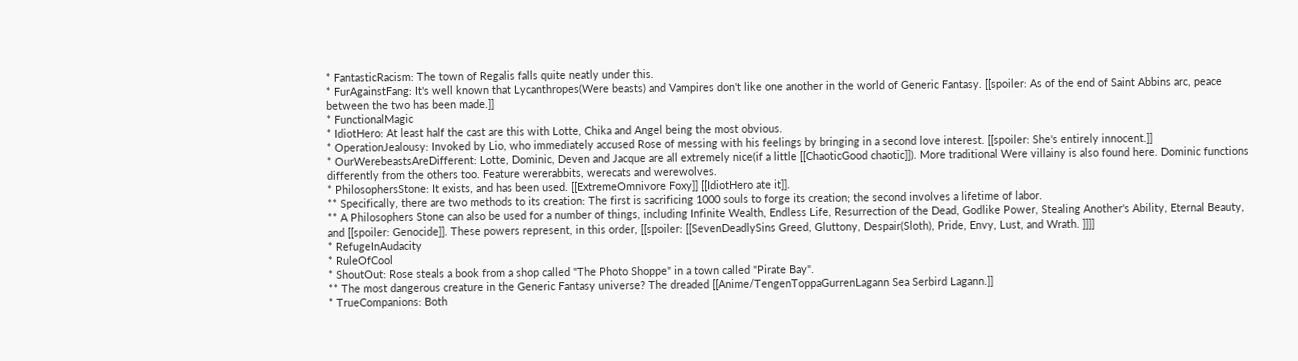* FantasticRacism: The town of Regalis falls quite neatly under this.
* FurAgainstFang: It's well known that Lycanthropes(Were beasts) and Vampires don't like one another in the world of Generic Fantasy. [[spoiler: As of the end of Saint Abbins arc, peace between the two has been made.]]
* FunctionalMagic
* IdiotHero: At least half the cast are this with Lotte, Chika and Angel being the most obvious.
* OperationJealousy: Invoked by Lio, who immediately accused Rose of messing with his feelings by bringing in a second love interest. [[spoiler: She's entirely innocent.]]
* OurWerebeastsAreDifferent: Lotte, Dominic, Deven and Jacque are all extremely nice(if a little [[ChaoticGood chaotic]]). More traditional Were villainy is also found here. Dominic functions differently from the others too. Feature wererabbits, werecats and werewolves.
* PhilosophersStone: It exists, and has been used. [[ExtremeOmnivore Foxy]] [[IdiotHero ate it]].
** Specifically, there are two methods to its creation: The first is sacrificing 1000 souls to forge its creation; the second involves a lifetime of labor.
** A Philosophers Stone can also be used for a number of things, including Infinite Wealth, Endless Life, Resurrection of the Dead, Godlike Power, Stealing Another's Ability, Eternal Beauty, and [[spoiler: Genocide]]. These powers represent, in this order, [[spoiler: [[SevenDeadlySins Greed, Gluttony, Despair(Sloth), Pride, Envy, Lust, and Wrath. ]]]]
* RefugeInAudacity
* RuleOfCool
* ShoutOut: Rose steals a book from a shop called "The Photo Shoppe" in a town called "Pirate Bay".
** The most dangerous creature in the Generic Fantasy universe? The dreaded [[Anime/TengenToppaGurrenLagann Sea Serbird Lagann.]]
* TrueCompanions: Both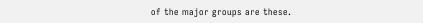of the major groups are these.